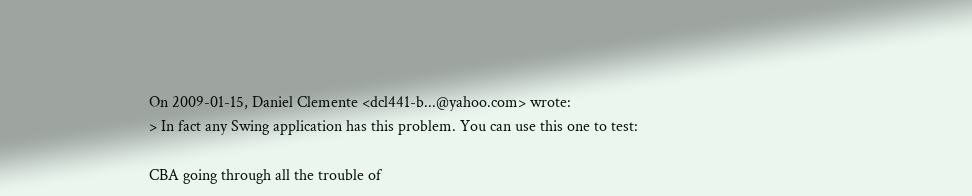On 2009-01-15, Daniel Clemente <dcl441-b...@yahoo.com> wrote:
> In fact any Swing application has this problem. You can use this one to test:

CBA going through all the trouble of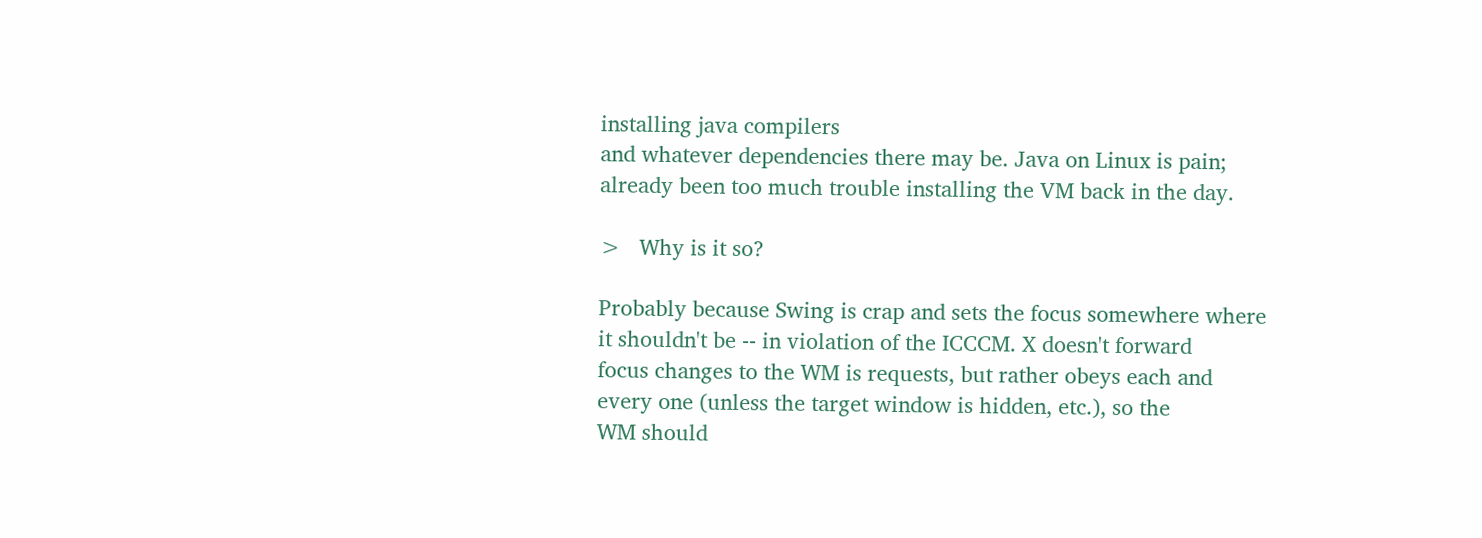installing java compilers
and whatever dependencies there may be. Java on Linux is pain;
already been too much trouble installing the VM back in the day.

>   Why is it so?

Probably because Swing is crap and sets the focus somewhere where
it shouldn't be -- in violation of the ICCCM. X doesn't forward
focus changes to the WM is requests, but rather obeys each and
every one (unless the target window is hidden, etc.), so the
WM should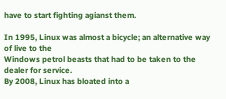have to start fighting agianst them.

In 1995, Linux was almost a bicycle; an alternative way of live to the
Windows petrol beasts that had to be taken to the dealer for service.
By 2008, Linux has bloated into a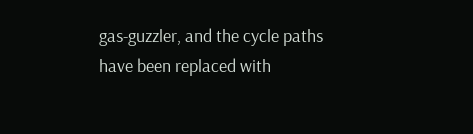gas-guzzler, and the cycle paths
have been replaced with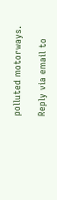polluted motorways.

Reply via email to